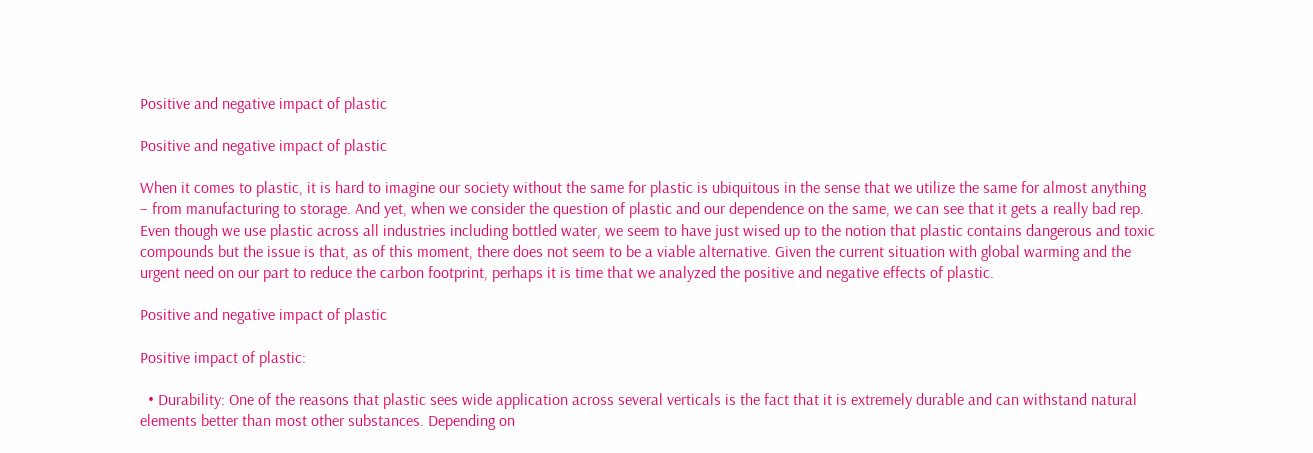Positive and negative impact of plastic

Positive and negative impact of plastic

When it comes to plastic, it is hard to imagine our society without the same for plastic is ubiquitous in the sense that we utilize the same for almost anything – from manufacturing to storage. And yet, when we consider the question of plastic and our dependence on the same, we can see that it gets a really bad rep. Even though we use plastic across all industries including bottled water, we seem to have just wised up to the notion that plastic contains dangerous and toxic compounds but the issue is that, as of this moment, there does not seem to be a viable alternative. Given the current situation with global warming and the urgent need on our part to reduce the carbon footprint, perhaps it is time that we analyzed the positive and negative effects of plastic.

Positive and negative impact of plastic

Positive impact of plastic:

  • Durability: One of the reasons that plastic sees wide application across several verticals is the fact that it is extremely durable and can withstand natural elements better than most other substances. Depending on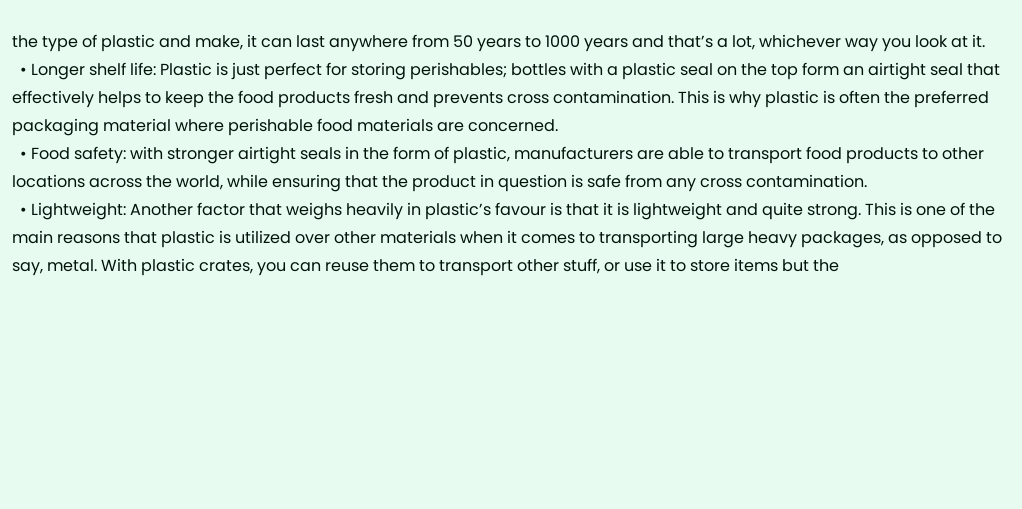the type of plastic and make, it can last anywhere from 50 years to 1000 years and that’s a lot, whichever way you look at it.
  • Longer shelf life: Plastic is just perfect for storing perishables; bottles with a plastic seal on the top form an airtight seal that effectively helps to keep the food products fresh and prevents cross contamination. This is why plastic is often the preferred packaging material where perishable food materials are concerned.
  • Food safety: with stronger airtight seals in the form of plastic, manufacturers are able to transport food products to other locations across the world, while ensuring that the product in question is safe from any cross contamination.
  • Lightweight: Another factor that weighs heavily in plastic’s favour is that it is lightweight and quite strong. This is one of the main reasons that plastic is utilized over other materials when it comes to transporting large heavy packages, as opposed to say, metal. With plastic crates, you can reuse them to transport other stuff, or use it to store items but the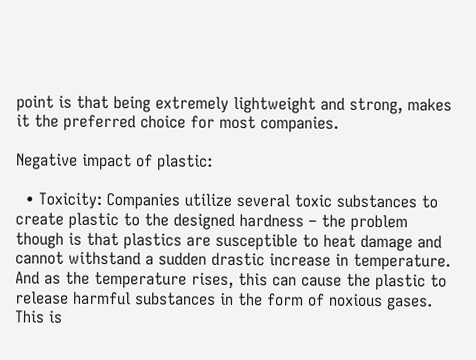point is that being extremely lightweight and strong, makes it the preferred choice for most companies.

Negative impact of plastic:

  • Toxicity: Companies utilize several toxic substances to create plastic to the designed hardness – the problem though is that plastics are susceptible to heat damage and cannot withstand a sudden drastic increase in temperature. And as the temperature rises, this can cause the plastic to release harmful substances in the form of noxious gases. This is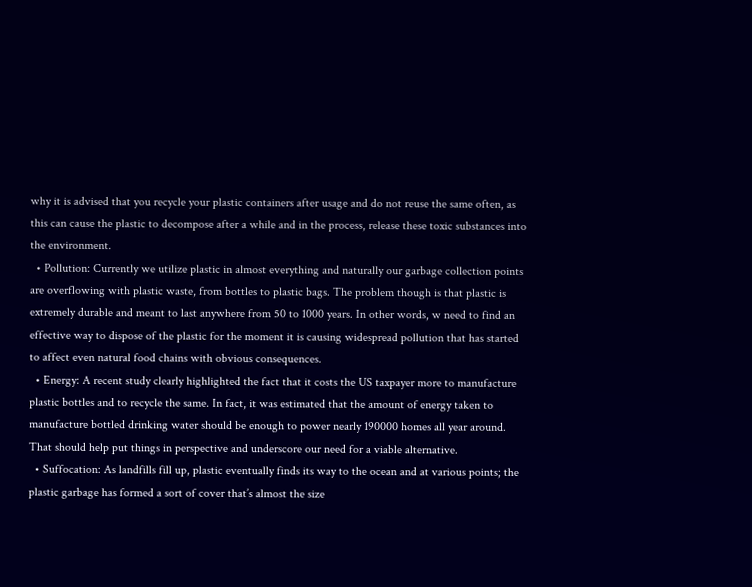why it is advised that you recycle your plastic containers after usage and do not reuse the same often, as this can cause the plastic to decompose after a while and in the process, release these toxic substances into the environment.
  • Pollution: Currently we utilize plastic in almost everything and naturally our garbage collection points are overflowing with plastic waste, from bottles to plastic bags. The problem though is that plastic is extremely durable and meant to last anywhere from 50 to 1000 years. In other words, w need to find an effective way to dispose of the plastic for the moment it is causing widespread pollution that has started to affect even natural food chains with obvious consequences.
  • Energy: A recent study clearly highlighted the fact that it costs the US taxpayer more to manufacture plastic bottles and to recycle the same. In fact, it was estimated that the amount of energy taken to manufacture bottled drinking water should be enough to power nearly 190000 homes all year around. That should help put things in perspective and underscore our need for a viable alternative.
  • Suffocation: As landfills fill up, plastic eventually finds its way to the ocean and at various points; the plastic garbage has formed a sort of cover that’s almost the size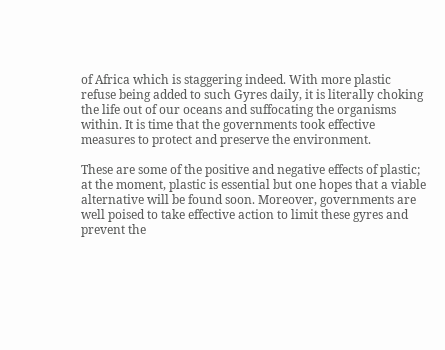of Africa which is staggering indeed. With more plastic refuse being added to such Gyres daily, it is literally choking the life out of our oceans and suffocating the organisms within. It is time that the governments took effective measures to protect and preserve the environment.

These are some of the positive and negative effects of plastic; at the moment, plastic is essential but one hopes that a viable alternative will be found soon. Moreover, governments are well poised to take effective action to limit these gyres and prevent the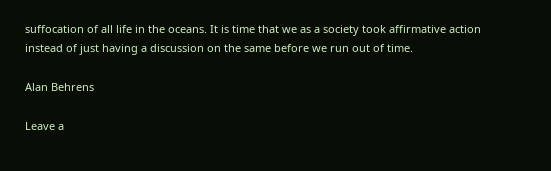suffocation of all life in the oceans. It is time that we as a society took affirmative action instead of just having a discussion on the same before we run out of time.

Alan Behrens

Leave a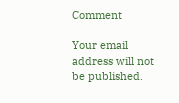Comment

Your email address will not be published.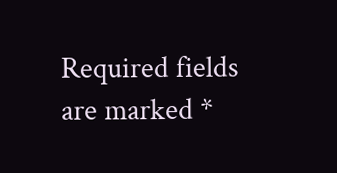Required fields are marked *